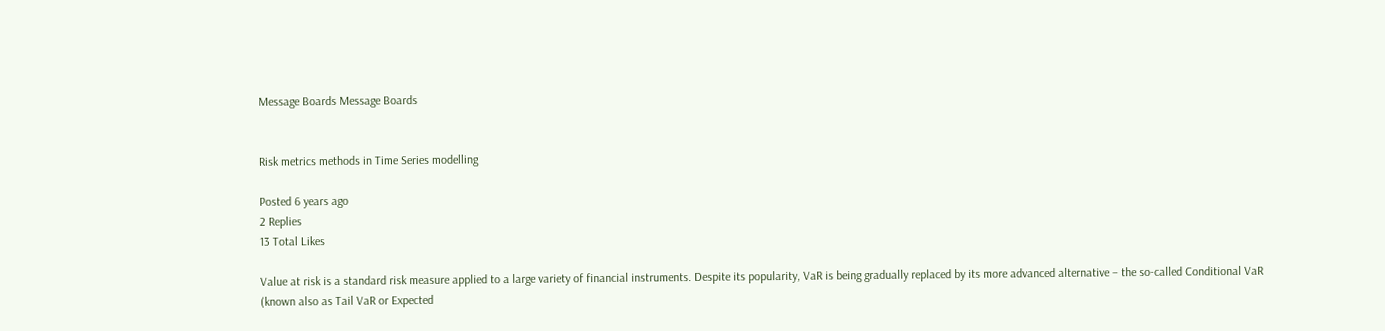Message Boards Message Boards


Risk metrics methods in Time Series modelling

Posted 6 years ago
2 Replies
13 Total Likes

Value at risk is a standard risk measure applied to a large variety of financial instruments. Despite its popularity, VaR is being gradually replaced by its more advanced alternative – the so-called Conditional VaR (known also as Tail VaR or Expected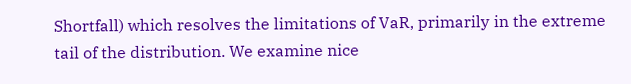Shortfall) which resolves the limitations of VaR, primarily in the extreme tail of the distribution. We examine nice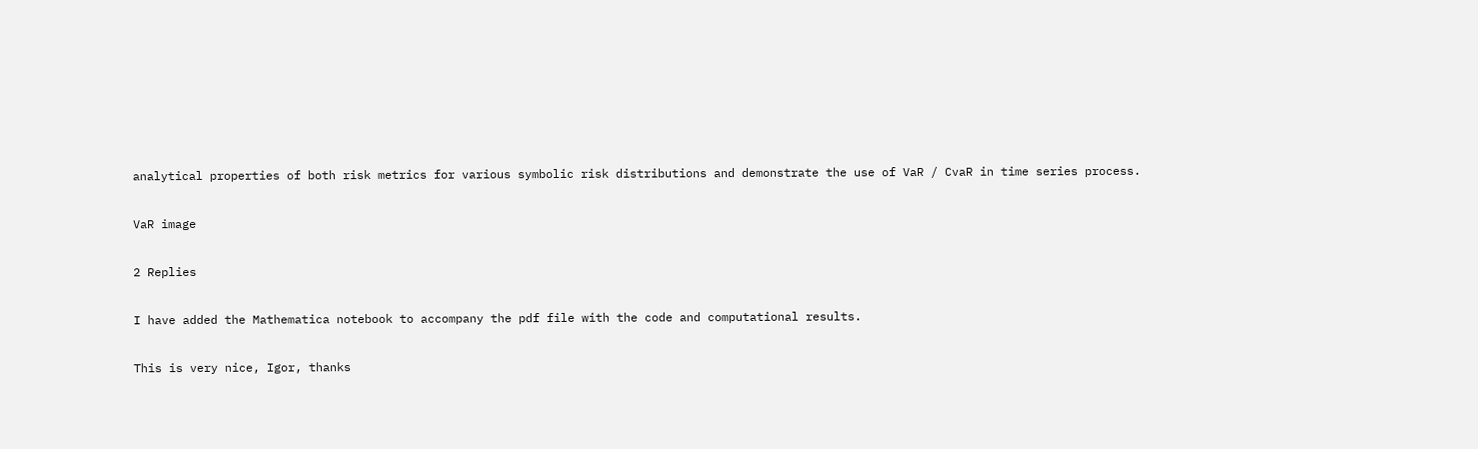analytical properties of both risk metrics for various symbolic risk distributions and demonstrate the use of VaR / CvaR in time series process.

VaR image

2 Replies

I have added the Mathematica notebook to accompany the pdf file with the code and computational results.

This is very nice, Igor, thanks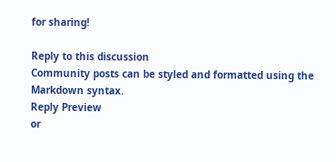for sharing!

Reply to this discussion
Community posts can be styled and formatted using the Markdown syntax.
Reply Preview
or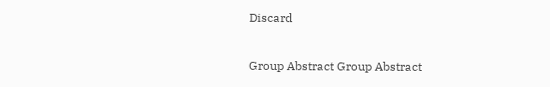Discard

Group Abstract Group Abstract